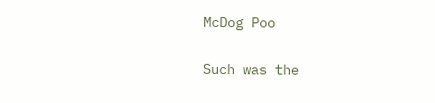McDog Poo

Such was the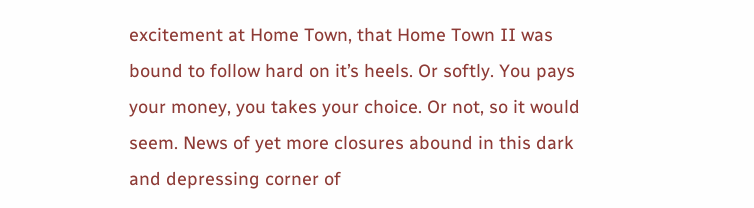excitement at Home Town, that Home Town II was bound to follow hard on it’s heels. Or softly. You pays your money, you takes your choice. Or not, so it would seem. News of yet more closures abound in this dark and depressing corner of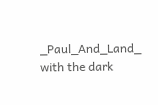_Paul_And_Land_ with the dark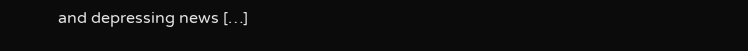and depressing news […]